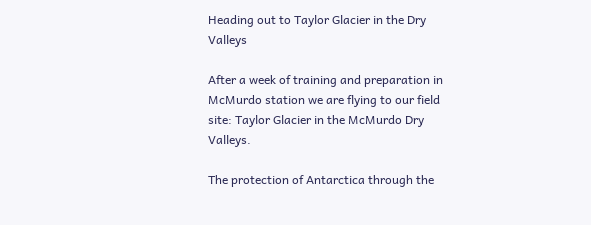Heading out to Taylor Glacier in the Dry Valleys

After a week of training and preparation in McMurdo station we are flying to our field site: Taylor Glacier in the McMurdo Dry Valleys.

The protection of Antarctica through the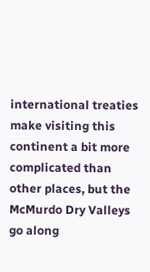international treaties make visiting this continent a bit more complicated than other places, but the McMurdo Dry Valleys go along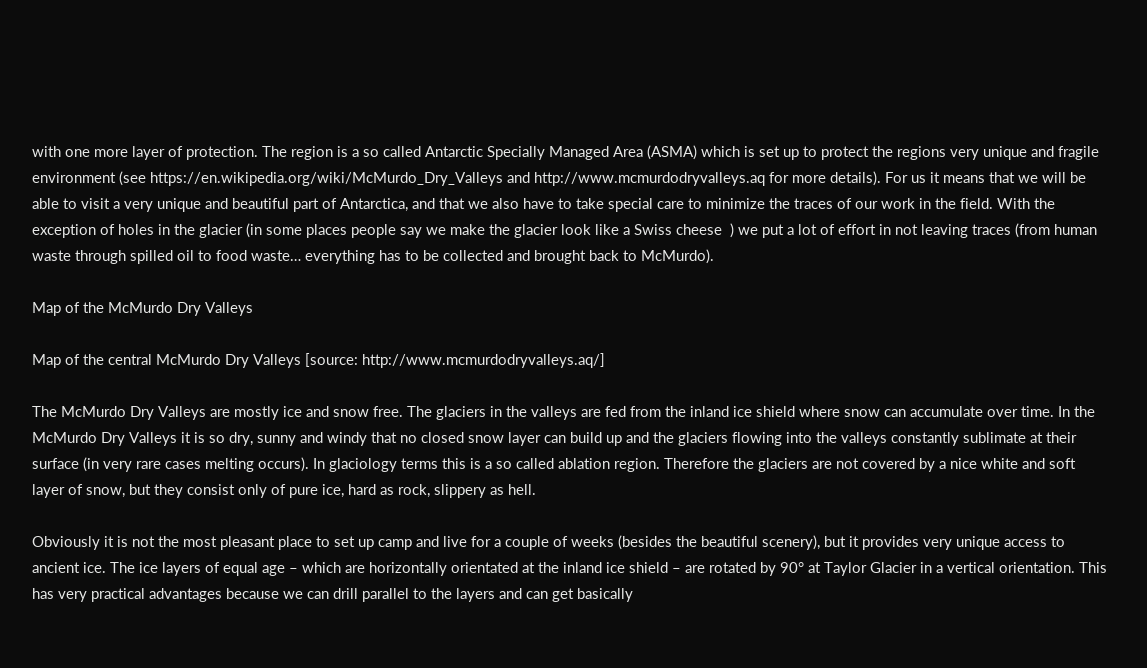with one more layer of protection. The region is a so called Antarctic Specially Managed Area (ASMA) which is set up to protect the regions very unique and fragile environment (see https://en.wikipedia.org/wiki/McMurdo_Dry_Valleys and http://www.mcmurdodryvalleys.aq for more details). For us it means that we will be able to visit a very unique and beautiful part of Antarctica, and that we also have to take special care to minimize the traces of our work in the field. With the exception of holes in the glacier (in some places people say we make the glacier look like a Swiss cheese  ) we put a lot of effort in not leaving traces (from human waste through spilled oil to food waste… everything has to be collected and brought back to McMurdo).

Map of the McMurdo Dry Valleys

Map of the central McMurdo Dry Valleys [source: http://www.mcmurdodryvalleys.aq/]

The McMurdo Dry Valleys are mostly ice and snow free. The glaciers in the valleys are fed from the inland ice shield where snow can accumulate over time. In the McMurdo Dry Valleys it is so dry, sunny and windy that no closed snow layer can build up and the glaciers flowing into the valleys constantly sublimate at their surface (in very rare cases melting occurs). In glaciology terms this is a so called ablation region. Therefore the glaciers are not covered by a nice white and soft layer of snow, but they consist only of pure ice, hard as rock, slippery as hell.

Obviously it is not the most pleasant place to set up camp and live for a couple of weeks (besides the beautiful scenery), but it provides very unique access to ancient ice. The ice layers of equal age – which are horizontally orientated at the inland ice shield – are rotated by 90° at Taylor Glacier in a vertical orientation. This has very practical advantages because we can drill parallel to the layers and can get basically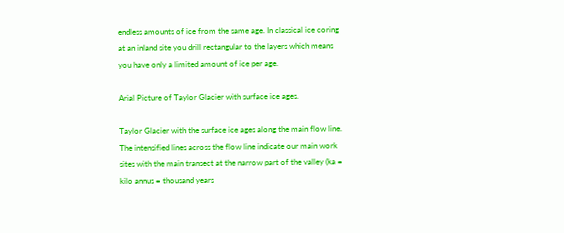endless amounts of ice from the same age. In classical ice coring at an inland site you drill rectangular to the layers which means you have only a limited amount of ice per age.

Arial Picture of Taylor Glacier with surface ice ages.

Taylor Glacier with the surface ice ages along the main flow line. The intensified lines across the flow line indicate our main work sites with the main transect at the narrow part of the valley (ka = kilo annus = thousand years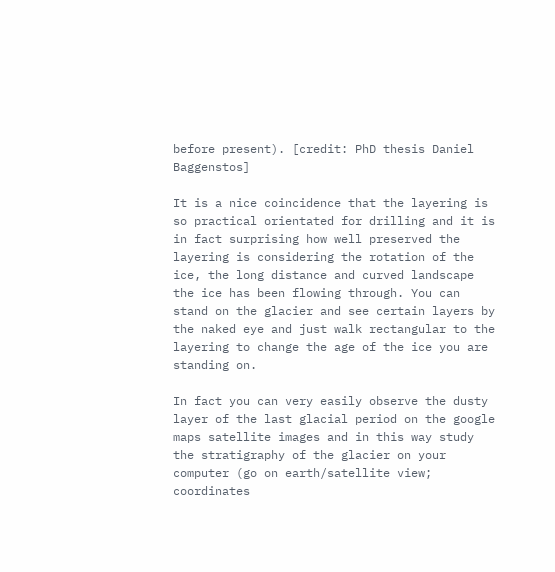before present). [credit: PhD thesis Daniel Baggenstos]

It is a nice coincidence that the layering is so practical orientated for drilling and it is in fact surprising how well preserved the layering is considering the rotation of the ice, the long distance and curved landscape the ice has been flowing through. You can stand on the glacier and see certain layers by the naked eye and just walk rectangular to the layering to change the age of the ice you are standing on.

In fact you can very easily observe the dusty layer of the last glacial period on the google maps satellite images and in this way study the stratigraphy of the glacier on your computer (go on earth/satellite view; coordinates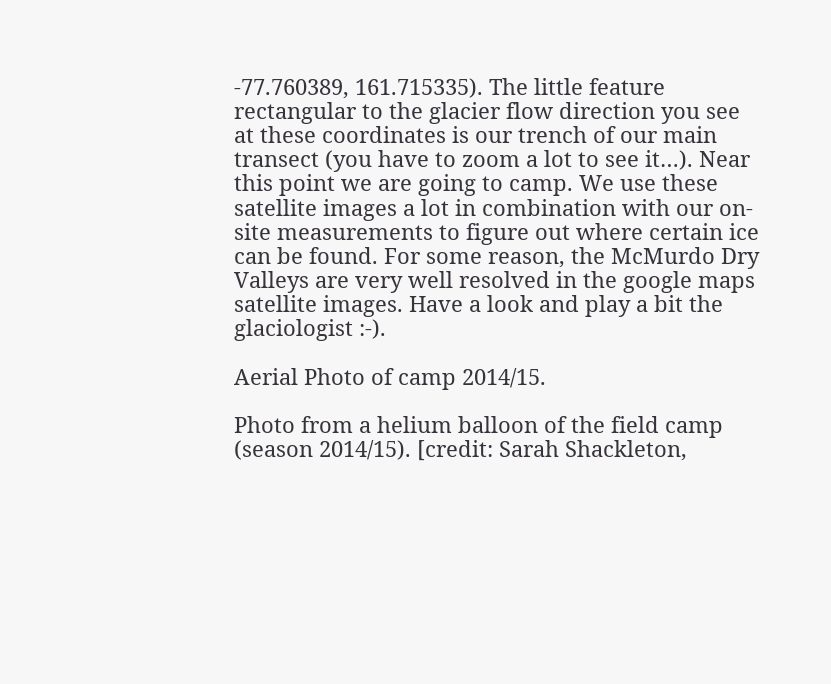-77.760389, 161.715335). The little feature rectangular to the glacier flow direction you see at these coordinates is our trench of our main transect (you have to zoom a lot to see it…). Near this point we are going to camp. We use these satellite images a lot in combination with our on-site measurements to figure out where certain ice can be found. For some reason, the McMurdo Dry Valleys are very well resolved in the google maps satellite images. Have a look and play a bit the glaciologist :-).

Aerial Photo of camp 2014/15.

Photo from a helium balloon of the field camp (season 2014/15). [credit: Sarah Shackleton,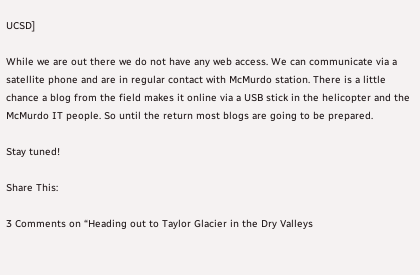UCSD]

While we are out there we do not have any web access. We can communicate via a satellite phone and are in regular contact with McMurdo station. There is a little chance a blog from the field makes it online via a USB stick in the helicopter and the McMurdo IT people. So until the return most blogs are going to be prepared.

Stay tuned!

Share This:

3 Comments on “Heading out to Taylor Glacier in the Dry Valleys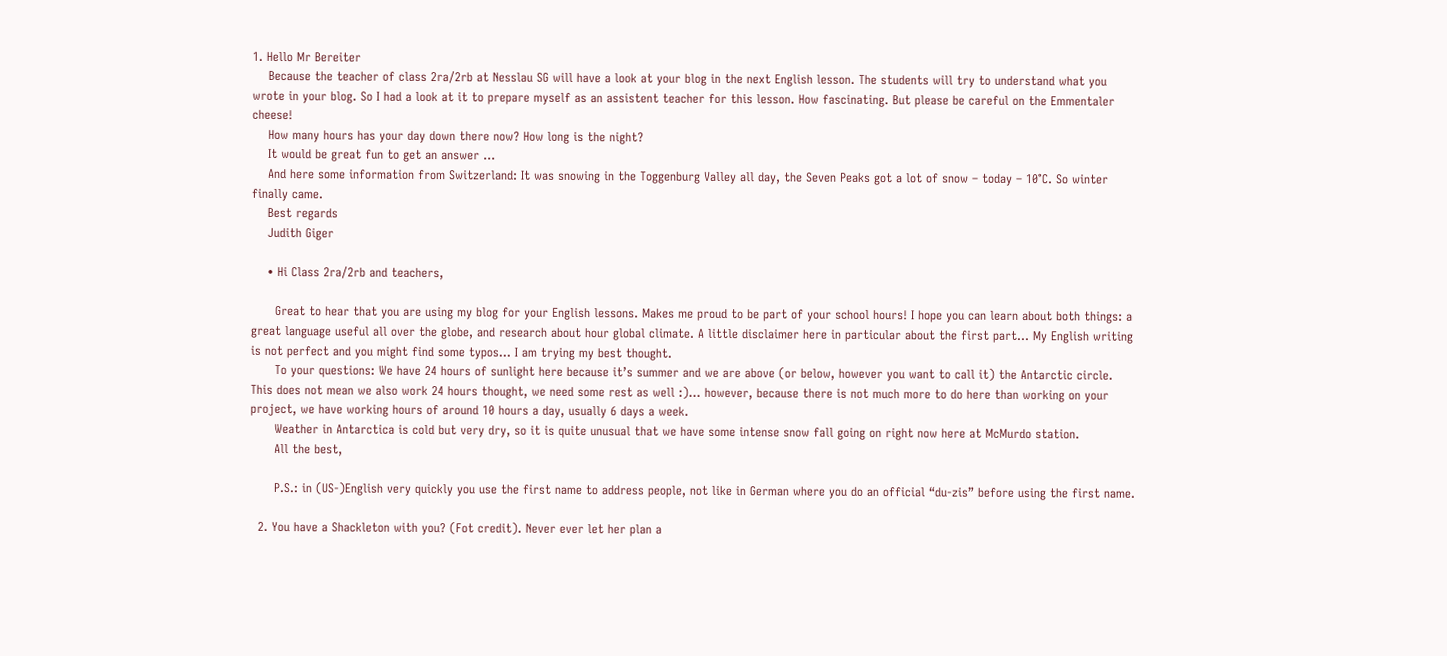1. Hello Mr Bereiter
    Because the teacher of class 2ra/2rb at Nesslau SG will have a look at your blog in the next English lesson. The students will try to understand what you wrote in your blog. So I had a look at it to prepare myself as an assistent teacher for this lesson. How fascinating. But please be careful on the Emmentaler cheese!
    How many hours has your day down there now? How long is the night?
    It would be great fun to get an answer …
    And here some information from Switzerland: It was snowing in the Toggenburg Valley all day, the Seven Peaks got a lot of snow – today – 10°C. So winter finally came.
    Best regards
    Judith Giger

    • Hi Class 2ra/2rb and teachers,

      Great to hear that you are using my blog for your English lessons. Makes me proud to be part of your school hours! I hope you can learn about both things: a great language useful all over the globe, and research about hour global climate. A little disclaimer here in particular about the first part… My English writing is not perfect and you might find some typos… I am trying my best thought.
      To your questions: We have 24 hours of sunlight here because it’s summer and we are above (or below, however you want to call it) the Antarctic circle. This does not mean we also work 24 hours thought, we need some rest as well :)… however, because there is not much more to do here than working on your project, we have working hours of around 10 hours a day, usually 6 days a week.
      Weather in Antarctica is cold but very dry, so it is quite unusual that we have some intense snow fall going on right now here at McMurdo station.
      All the best,

      P.S.: in (US-)English very quickly you use the first name to address people, not like in German where you do an official “du-zis” before using the first name.

  2. You have a Shackleton with you? (Fot credit). Never ever let her plan a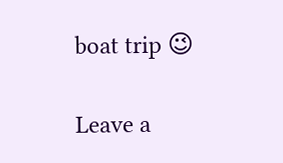boat trip 😉

Leave a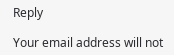Reply

Your email address will not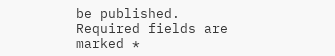be published. Required fields are marked *